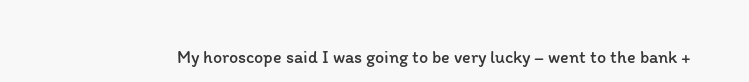My horoscope said I was going to be very lucky – went to the bank +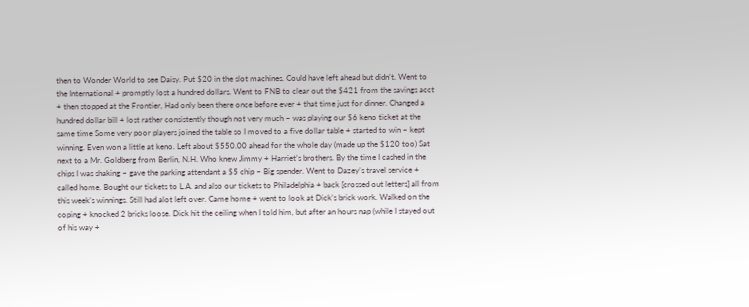then to Wonder World to see Daisy. Put $20 in the slot machines. Could have left ahead but didn’t. Went to the International + promptly lost a hundred dollars. Went to FNB to clear out the $421 from the savings acct + then stopped at the Frontier, Had only been there once before ever + that time just for dinner. Changed a hundred dollar bill + lost rather consistently though not very much – was playing our $6 keno ticket at the same time Some very poor players joined the table so I moved to a five dollar table + started to win – kept winning. Even won a little at keno. Left about $550.00 ahead for the whole day (made up the $120 too) Sat next to a Mr. Goldberg from Berlin, N.H. Who knew Jimmy + Harriet’s brothers. By the time I cashed in the chips I was shaking – gave the parking attendant a $5 chip – Big spender. Went to Dazey’s travel service + called home. Bought our tickets to L.A. and also our tickets to Philadelphia + back [crossed out letters] all from this week’s winnings. Still had alot left over. Came home + went to look at Dick’s brick work. Walked on the coping + knocked 2 bricks loose. Dick hit the ceiling when I told him, but after an hours nap (while I stayed out of his way +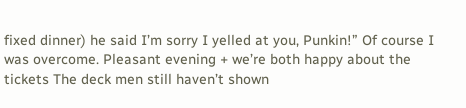fixed dinner) he said I’m sorry I yelled at you, Punkin!” Of course I was overcome. Pleasant evening + we’re both happy about the tickets The deck men still haven’t shown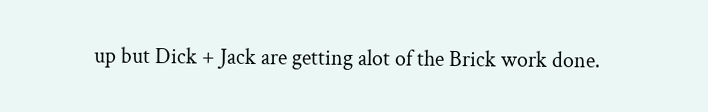up but Dick + Jack are getting alot of the Brick work done.